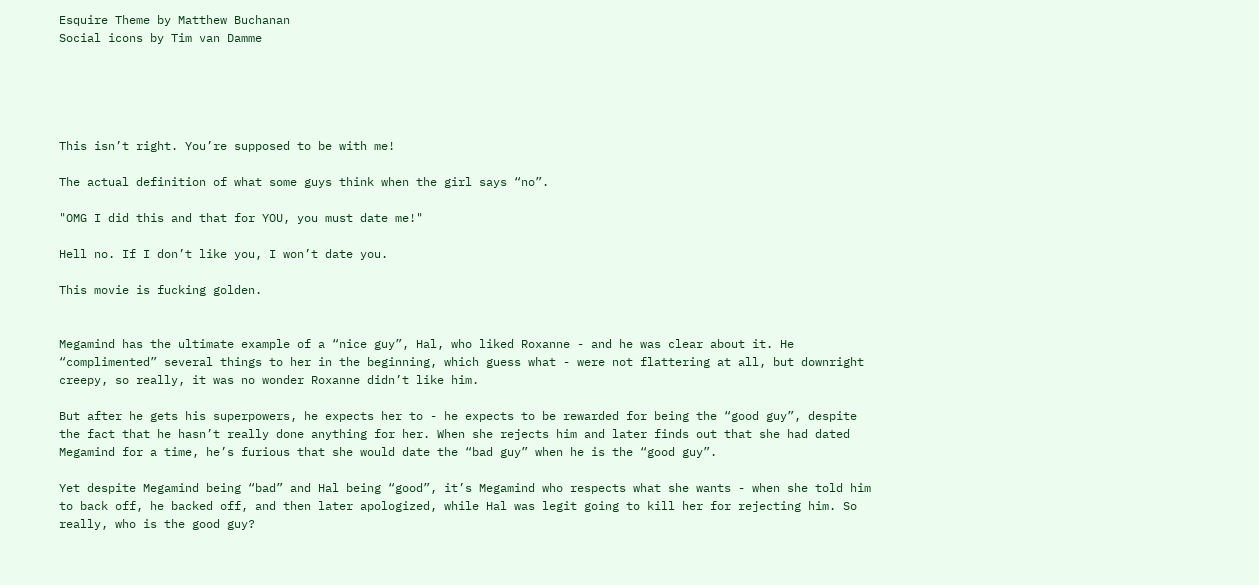Esquire Theme by Matthew Buchanan
Social icons by Tim van Damme





This isn’t right. You’re supposed to be with me!

The actual definition of what some guys think when the girl says “no”.

"OMG I did this and that for YOU, you must date me!"

Hell no. If I don’t like you, I won’t date you.

This movie is fucking golden.


Megamind has the ultimate example of a “nice guy”, Hal, who liked Roxanne - and he was clear about it. He “complimented” several things to her in the beginning, which guess what - were not flattering at all, but downright creepy, so really, it was no wonder Roxanne didn’t like him.

But after he gets his superpowers, he expects her to - he expects to be rewarded for being the “good guy”, despite the fact that he hasn’t really done anything for her. When she rejects him and later finds out that she had dated Megamind for a time, he’s furious that she would date the “bad guy” when he is the “good guy”.

Yet despite Megamind being “bad” and Hal being “good”, it’s Megamind who respects what she wants - when she told him to back off, he backed off, and then later apologized, while Hal was legit going to kill her for rejecting him. So really, who is the good guy?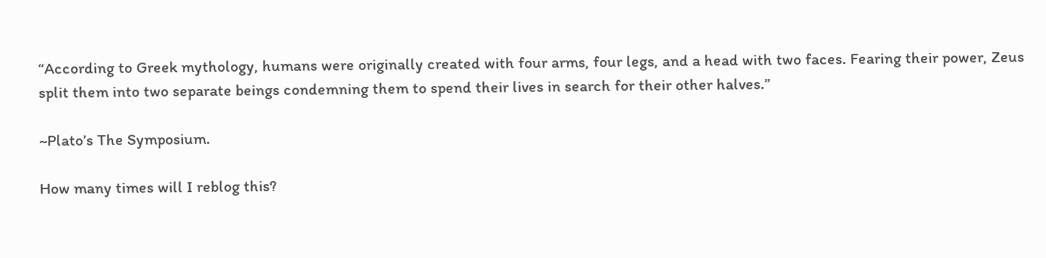“According to Greek mythology, humans were originally created with four arms, four legs, and a head with two faces. Fearing their power, Zeus split them into two separate beings condemning them to spend their lives in search for their other halves.”

~Plato’s The Symposium.

How many times will I reblog this?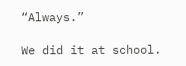“Always.”

We did it at school.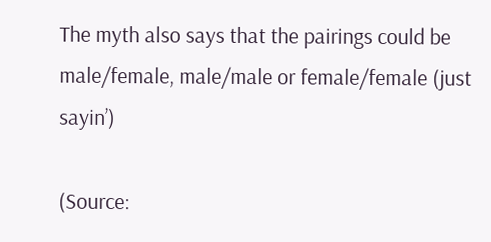The myth also says that the pairings could be male/female, male/male or female/female (just sayin’)

(Source: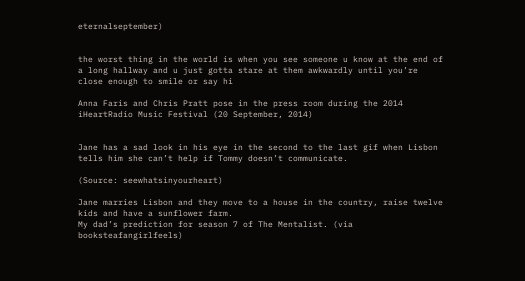eternalseptember)


the worst thing in the world is when you see someone u know at the end of a long hallway and u just gotta stare at them awkwardly until you’re close enough to smile or say hi

Anna Faris and Chris Pratt pose in the press room during the 2014 iHeartRadio Music Festival (20 September, 2014)


Jane has a sad look in his eye in the second to the last gif when Lisbon tells him she can’t help if Tommy doesn’t communicate.

(Source: seewhatsinyourheart)

Jane marries Lisbon and they move to a house in the country, raise twelve kids and have a sunflower farm.
My dad’s prediction for season 7 of The Mentalist. (via booksteafangirlfeels)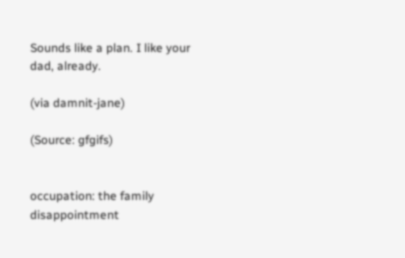Sounds like a plan. I like your dad, already.

(via damnit-jane)

(Source: gfgifs)


occupation: the family disappointment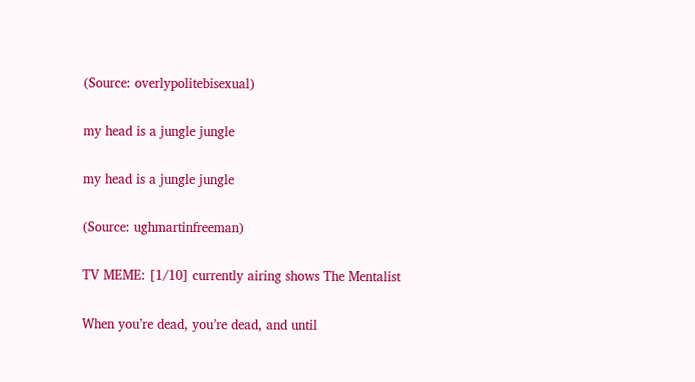(Source: overlypolitebisexual)

my head is a jungle jungle

my head is a jungle jungle

(Source: ughmartinfreeman)

TV MEME: [1/10] currently airing shows The Mentalist

When you’re dead, you’re dead, and until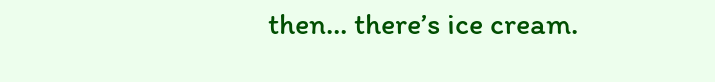then… there’s ice cream.